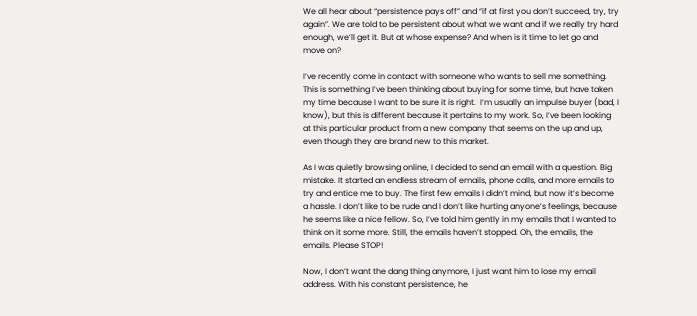We all hear about “persistence pays off” and “if at first you don’t succeed, try, try again”. We are told to be persistent about what we want and if we really try hard enough, we’ll get it. But at whose expense? And when is it time to let go and move on?

I’ve recently come in contact with someone who wants to sell me something. This is something I’ve been thinking about buying for some time, but have taken my time because I want to be sure it is right.  I’m usually an impulse buyer (bad, I know), but this is different because it pertains to my work. So, I’ve been looking at this particular product from a new company that seems on the up and up, even though they are brand new to this market.

As I was quietly browsing online, I decided to send an email with a question. Big mistake. It started an endless stream of emails, phone calls, and more emails to try and entice me to buy. The first few emails I didn’t mind, but now it’s become a hassle. I don’t like to be rude and I don’t like hurting anyone’s feelings, because he seems like a nice fellow. So, I’ve told him gently in my emails that I wanted to think on it some more. Still, the emails haven’t stopped. Oh, the emails, the emails. Please STOP!

Now, I don’t want the dang thing anymore, I just want him to lose my email address. With his constant persistence, he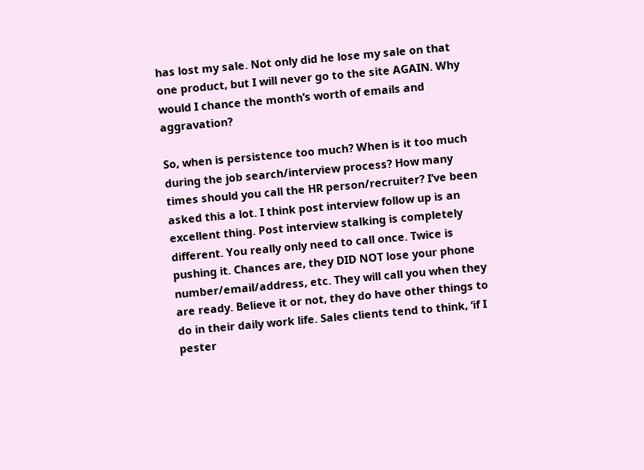has lost my sale. Not only did he lose my sale on that one product, but I will never go to the site AGAIN. Why would I chance the month’s worth of emails and aggravation?

So, when is persistence too much? When is it too much during the job search/interview process? How many times should you call the HR person/recruiter? I’ve been asked this a lot. I think post interview follow up is an excellent thing. Post interview stalking is completely different. You really only need to call once. Twice is pushing it. Chances are, they DID NOT lose your phone number/email/address, etc. They will call you when they are ready. Believe it or not, they do have other things to do in their daily work life. Sales clients tend to think, ‘if I pester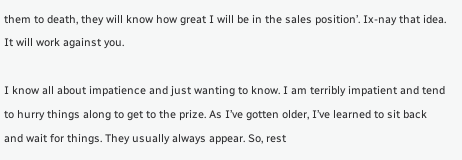them to death, they will know how great I will be in the sales position’. Ix-nay that idea. It will work against you.

I know all about impatience and just wanting to know. I am terribly impatient and tend to hurry things along to get to the prize. As I’ve gotten older, I’ve learned to sit back and wait for things. They usually always appear. So, rest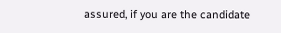assured, if you are the candidate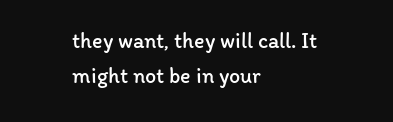they want, they will call. It might not be in your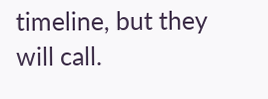timeline, but they will call.